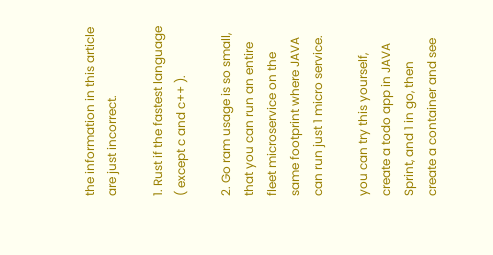the information in this article are just incorrect.

1. Rust if the fastest language ( except c and c++ ).

2. Go ram usage is so small, that you can run an entire fleet microservice on the same footprint where JAVA can run just 1 micro service.

you can try this yourself, create a todo app in JAVA Sprint, and 1 in go, then create a container and see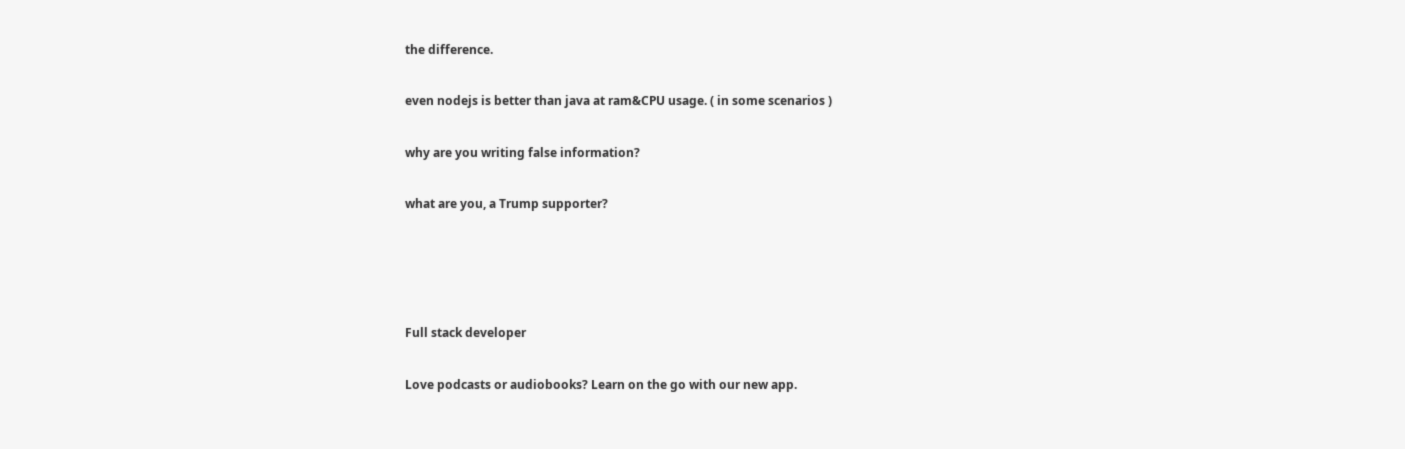the difference.

even nodejs is better than java at ram&CPU usage. ( in some scenarios )

why are you writing false information?

what are you, a Trump supporter?




Full stack developer

Love podcasts or audiobooks? Learn on the go with our new app.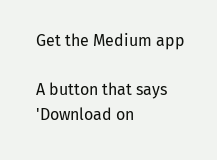Get the Medium app

A button that says 'Download on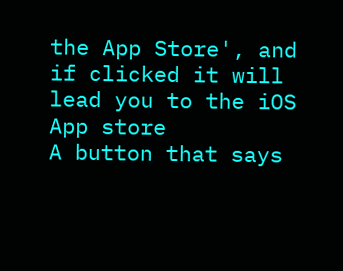the App Store', and if clicked it will lead you to the iOS App store
A button that says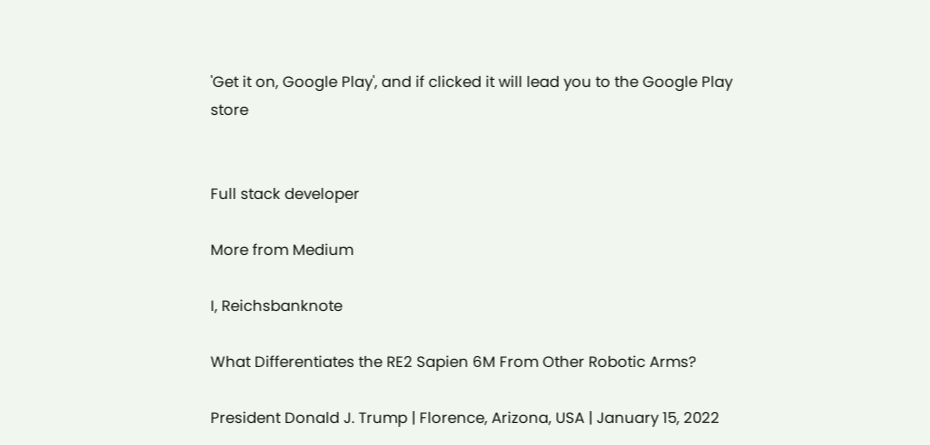'Get it on, Google Play', and if clicked it will lead you to the Google Play store


Full stack developer

More from Medium

I, Reichsbanknote

What Differentiates the RE2 Sapien 6M From Other Robotic Arms?

President Donald J. Trump | Florence, Arizona, USA | January 15, 2022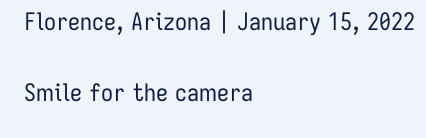Florence, Arizona | January 15, 2022

Smile for the camera